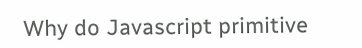Why do Javascript primitive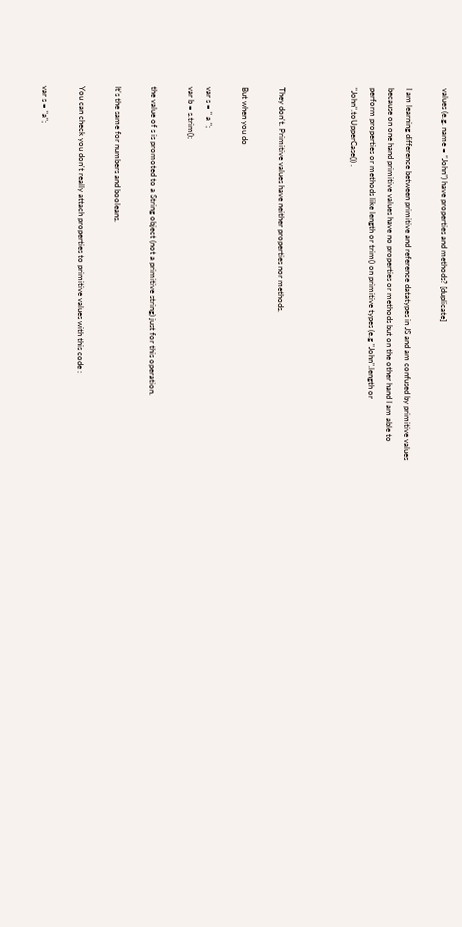values (e.g. name = “John”) have properties and methods? [duplicate]

I am learning difference between primitive and reference datatypes in JS and am confused by primitive values because on one hand primitive values have no properties or methods but on the other hand I am able to perform properties or methods like length or trim() on primitive types (e.g "John".length or "John".toUpperCase()) .



They don't. Primitive values have neither properties nor methods.

But when you do

var s = " a ";
var b = s.trim();

the value of s is promoted to a String object (not a primitive string) just for this operation.

It's the same for numbers and booleans.

You can check you don't really attach properties to primitive values with this code :

var s = "a";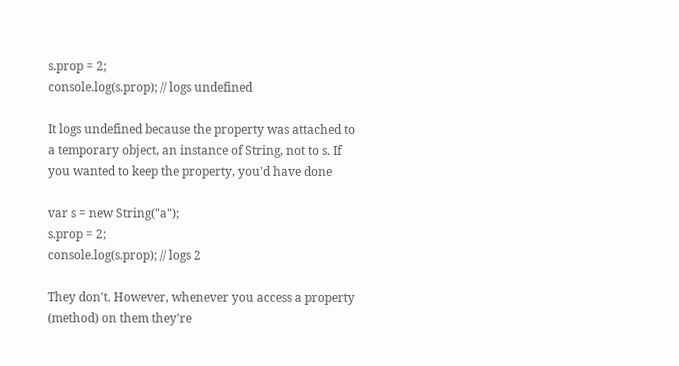s.prop = 2;
console.log(s.prop); // logs undefined

It logs undefined because the property was attached to a temporary object, an instance of String, not to s. If you wanted to keep the property, you'd have done

var s = new String("a");
s.prop = 2;
console.log(s.prop); // logs 2

They don't. However, whenever you access a property (method) on them they're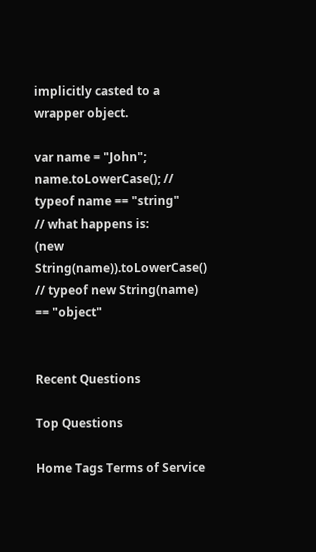implicitly casted to a wrapper object.

var name = "John";
name.toLowerCase(); // typeof name == "string"
// what happens is:
(new String(name)).toLowerCase() // typeof new String(name) == "object"


Recent Questions

Top Questions

Home Tags Terms of Service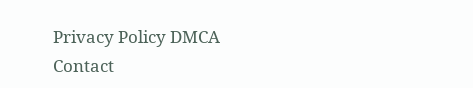Privacy Policy DMCA Contact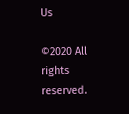Us

©2020 All rights reserved.